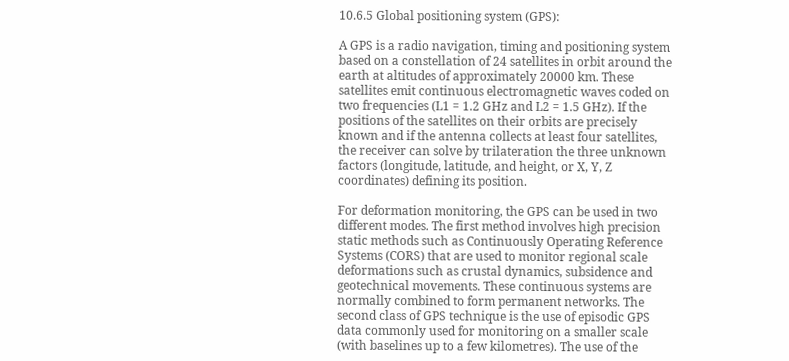10.6.5 Global positioning system (GPS):

A GPS is a radio navigation, timing and positioning system based on a constellation of 24 satellites in orbit around the earth at altitudes of approximately 20000 km. These satellites emit continuous electromagnetic waves coded on two frequencies (L1 = 1.2 GHz and L2 = 1.5 GHz). If the positions of the satellites on their orbits are precisely known and if the antenna collects at least four satellites, the receiver can solve by trilateration the three unknown factors (longitude, latitude, and height, or X, Y, Z coordinates) defining its position.

For deformation monitoring, the GPS can be used in two different modes. The first method involves high precision static methods such as Continuously Operating Reference Systems (CORS) that are used to monitor regional scale deformations such as crustal dynamics, subsidence and geotechnical movements. These continuous systems are normally combined to form permanent networks. The second class of GPS technique is the use of episodic GPS data commonly used for monitoring on a smaller scale (with baselines up to a few kilometres). The use of the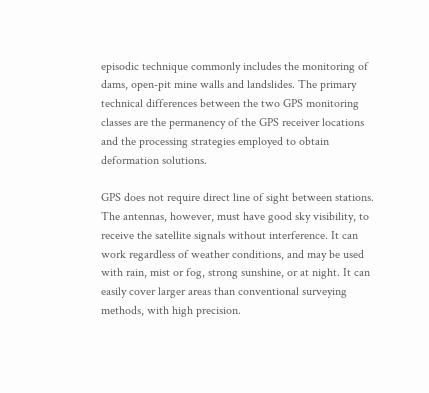episodic technique commonly includes the monitoring of dams, open-pit mine walls and landslides. The primary technical differences between the two GPS monitoring classes are the permanency of the GPS receiver locations and the processing strategies employed to obtain deformation solutions.

GPS does not require direct line of sight between stations. The antennas, however, must have good sky visibility, to receive the satellite signals without interference. It can work regardless of weather conditions, and may be used with rain, mist or fog, strong sunshine, or at night. It can easily cover larger areas than conventional surveying methods, with high precision.